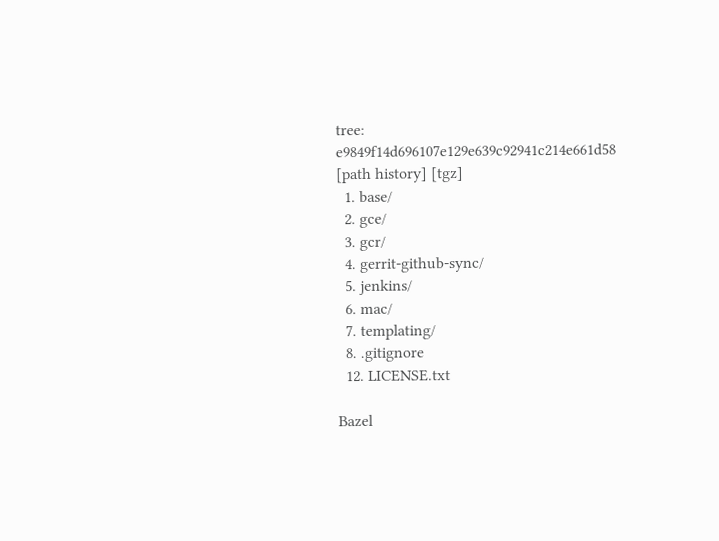tree: e9849f14d696107e129e639c92941c214e661d58 [path history] [tgz]
  1. base/
  2. gce/
  3. gcr/
  4. gerrit-github-sync/
  5. jenkins/
  6. mac/
  7. templating/
  8. .gitignore
  12. LICENSE.txt

Bazel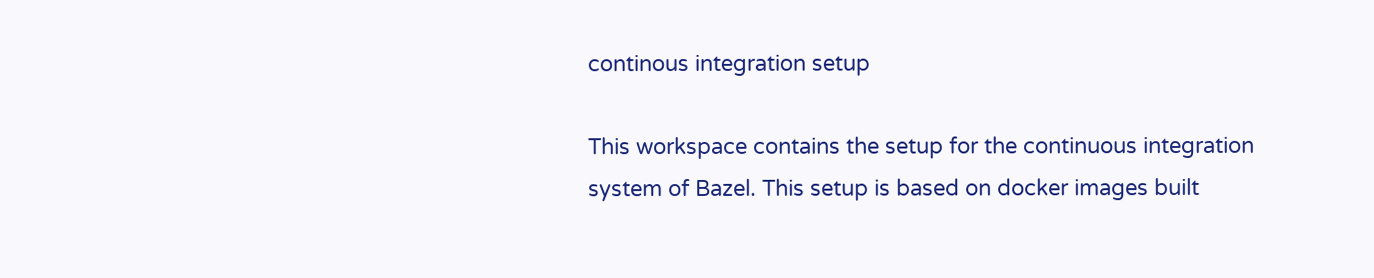continous integration setup

This workspace contains the setup for the continuous integration system of Bazel. This setup is based on docker images built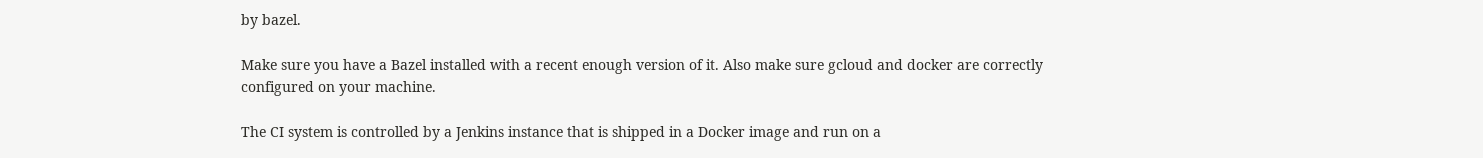by bazel.

Make sure you have a Bazel installed with a recent enough version of it. Also make sure gcloud and docker are correctly configured on your machine.

The CI system is controlled by a Jenkins instance that is shipped in a Docker image and run on a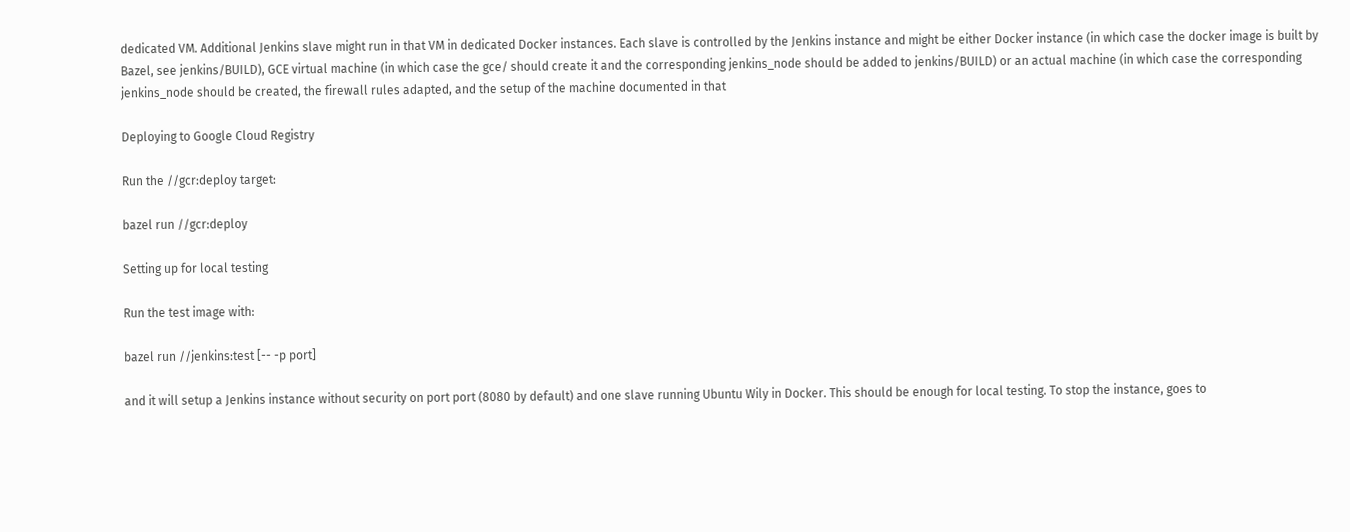dedicated VM. Additional Jenkins slave might run in that VM in dedicated Docker instances. Each slave is controlled by the Jenkins instance and might be either Docker instance (in which case the docker image is built by Bazel, see jenkins/BUILD), GCE virtual machine (in which case the gce/ should create it and the corresponding jenkins_node should be added to jenkins/BUILD) or an actual machine (in which case the corresponding jenkins_node should be created, the firewall rules adapted, and the setup of the machine documented in that

Deploying to Google Cloud Registry

Run the //gcr:deploy target:

bazel run //gcr:deploy

Setting up for local testing

Run the test image with:

bazel run //jenkins:test [-- -p port]

and it will setup a Jenkins instance without security on port port (8080 by default) and one slave running Ubuntu Wily in Docker. This should be enough for local testing. To stop the instance, goes to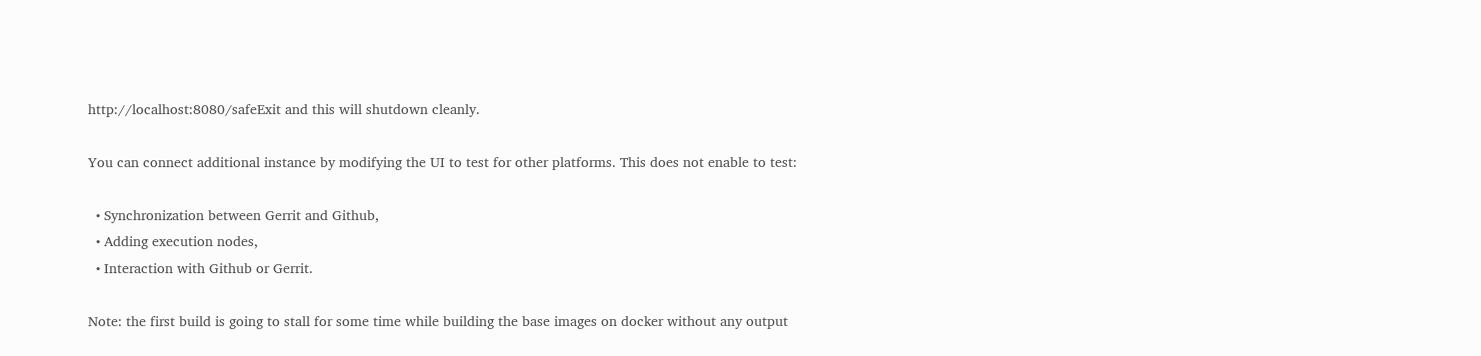http://localhost:8080/safeExit and this will shutdown cleanly.

You can connect additional instance by modifying the UI to test for other platforms. This does not enable to test:

  • Synchronization between Gerrit and Github,
  • Adding execution nodes,
  • Interaction with Github or Gerrit.

Note: the first build is going to stall for some time while building the base images on docker without any output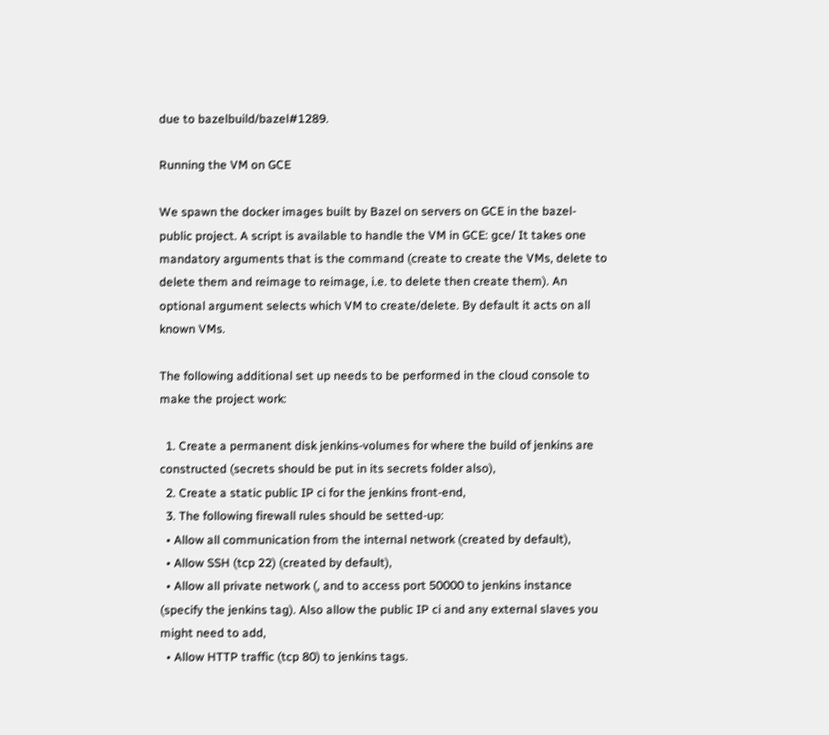due to bazelbuild/bazel#1289.

Running the VM on GCE

We spawn the docker images built by Bazel on servers on GCE in the bazel-public project. A script is available to handle the VM in GCE: gce/ It takes one mandatory arguments that is the command (create to create the VMs, delete to delete them and reimage to reimage, i.e. to delete then create them). An optional argument selects which VM to create/delete. By default it acts on all known VMs.

The following additional set up needs to be performed in the cloud console to make the project work:

  1. Create a permanent disk jenkins-volumes for where the build of jenkins are constructed (secrets should be put in its secrets folder also),
  2. Create a static public IP ci for the jenkins front-end,
  3. The following firewall rules should be setted-up:
  • Allow all communication from the internal network (created by default),
  • Allow SSH (tcp 22) (created by default),
  • Allow all private network (, and to access port 50000 to jenkins instance (specify the jenkins tag). Also allow the public IP ci and any external slaves you might need to add,
  • Allow HTTP traffic (tcp 80) to jenkins tags.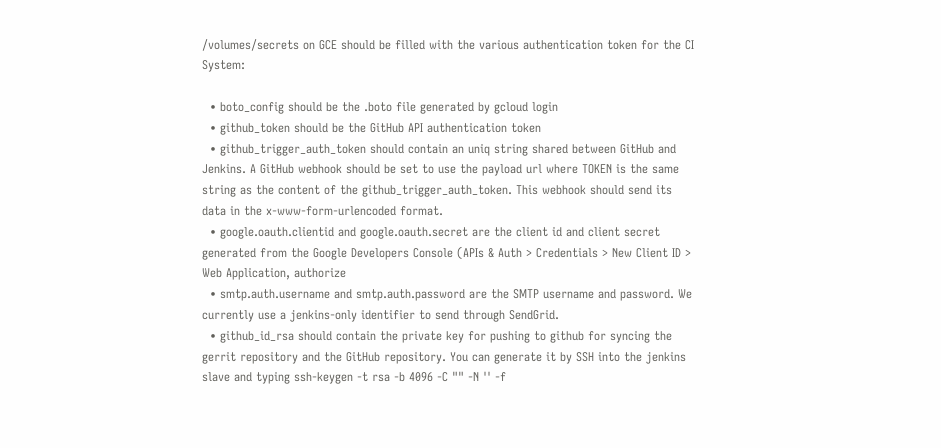/volumes/secrets on GCE should be filled with the various authentication token for the CI System:

  • boto_config should be the .boto file generated by gcloud login
  • github_token should be the GitHub API authentication token
  • github_trigger_auth_token should contain an uniq string shared between GitHub and Jenkins. A GitHub webhook should be set to use the payload url where TOKEN is the same string as the content of the github_trigger_auth_token. This webhook should send its data in the x-www-form-urlencoded format.
  • google.oauth.clientid and google.oauth.secret are the client id and client secret generated from the Google Developers Console (APIs & Auth > Credentials > New Client ID > Web Application, authorize
  • smtp.auth.username and smtp.auth.password are the SMTP username and password. We currently use a jenkins-only identifier to send through SendGrid.
  • github_id_rsa should contain the private key for pushing to github for syncing the gerrit repository and the GitHub repository. You can generate it by SSH into the jenkins slave and typing ssh-keygen -t rsa -b 4096 -C "" -N '' -f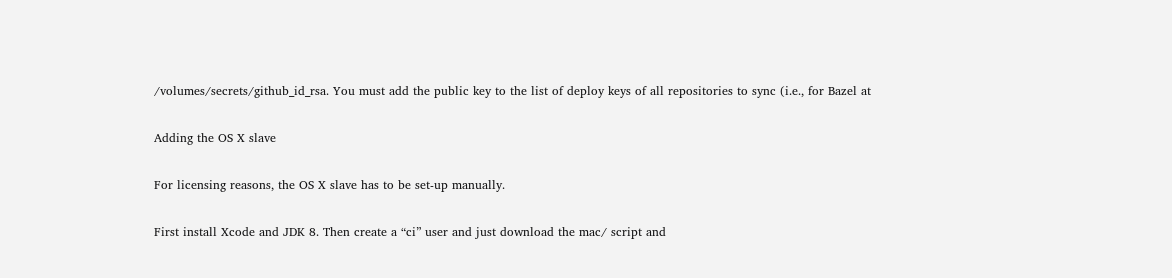/volumes/secrets/github_id_rsa. You must add the public key to the list of deploy keys of all repositories to sync (i.e., for Bazel at

Adding the OS X slave

For licensing reasons, the OS X slave has to be set-up manually.

First install Xcode and JDK 8. Then create a “ci” user and just download the mac/ script and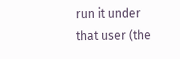run it under that user (the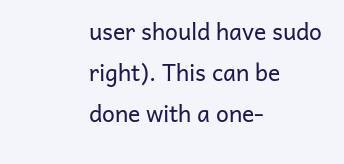user should have sudo right). This can be done with a one-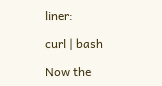liner:

curl | bash

Now the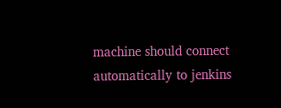machine should connect automatically to jenkins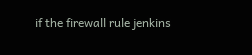if the firewall rule jenkins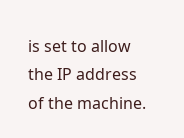is set to allow the IP address of the machine.